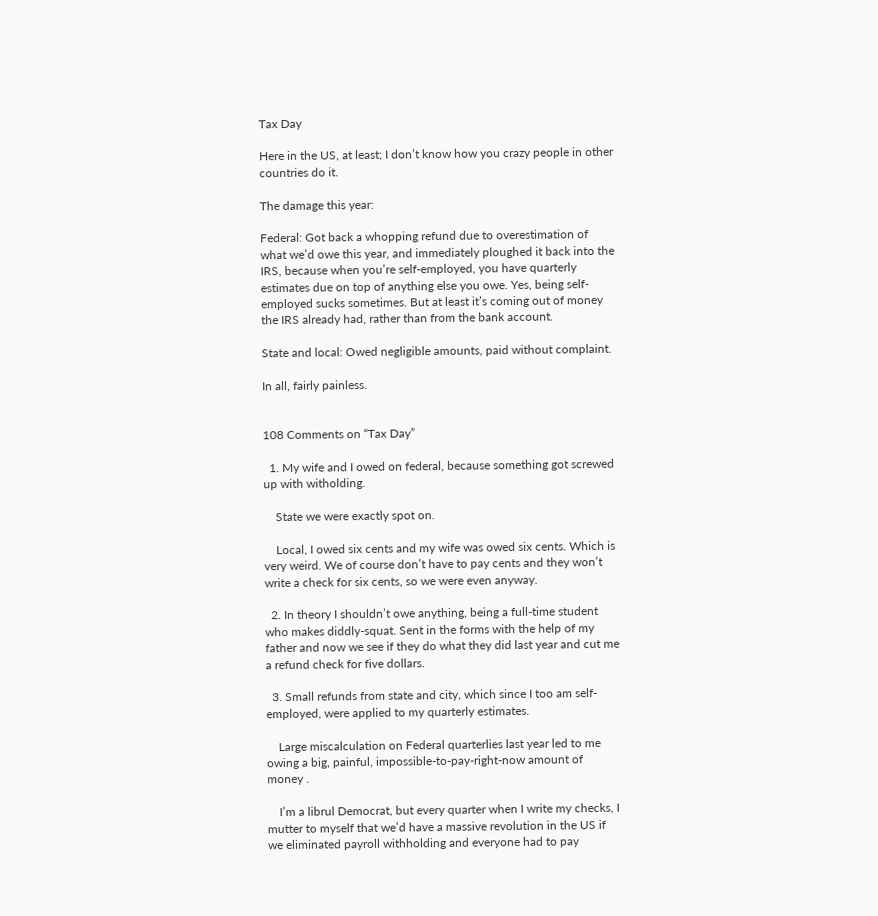Tax Day

Here in the US, at least; I don’t know how you crazy people in other countries do it.

The damage this year:

Federal: Got back a whopping refund due to overestimation of what we’d owe this year, and immediately ploughed it back into the IRS, because when you’re self-employed, you have quarterly estimates due on top of anything else you owe. Yes, being self-employed sucks sometimes. But at least it’s coming out of money the IRS already had, rather than from the bank account.

State and local: Owed negligible amounts, paid without complaint.

In all, fairly painless.


108 Comments on “Tax Day”

  1. My wife and I owed on federal, because something got screwed up with witholding.

    State we were exactly spot on.

    Local, I owed six cents and my wife was owed six cents. Which is very weird. We of course don’t have to pay cents and they won’t write a check for six cents, so we were even anyway.

  2. In theory I shouldn’t owe anything, being a full-time student who makes diddly-squat. Sent in the forms with the help of my father and now we see if they do what they did last year and cut me a refund check for five dollars.

  3. Small refunds from state and city, which since I too am self-employed, were applied to my quarterly estimates.

    Large miscalculation on Federal quarterlies last year led to me owing a big, painful, impossible-to-pay-right-now amount of money .

    I’m a librul Democrat, but every quarter when I write my checks, I mutter to myself that we’d have a massive revolution in the US if we eliminated payroll withholding and everyone had to pay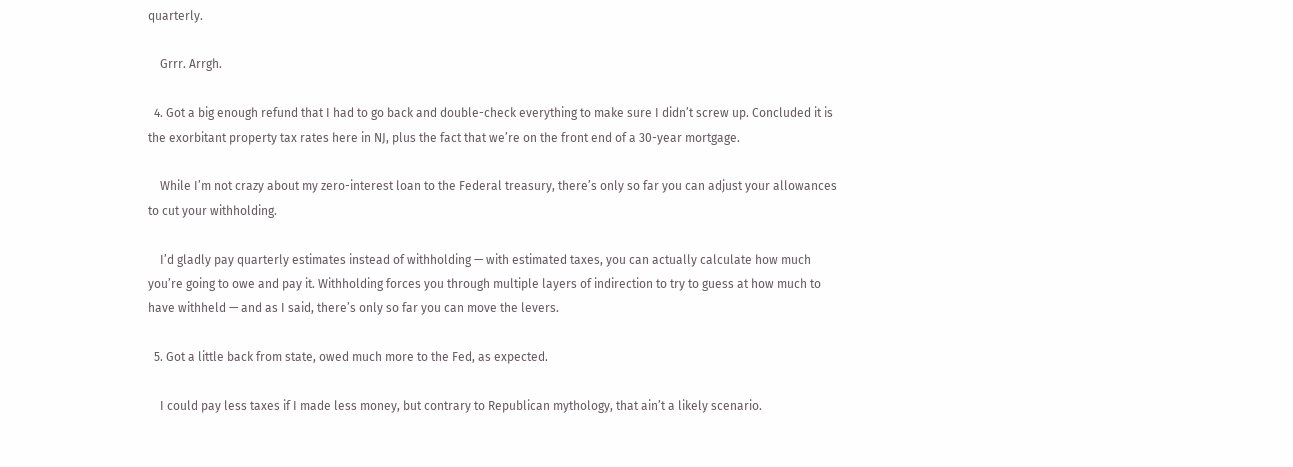quarterly.

    Grrr. Arrgh.

  4. Got a big enough refund that I had to go back and double-check everything to make sure I didn’t screw up. Concluded it is the exorbitant property tax rates here in NJ, plus the fact that we’re on the front end of a 30-year mortgage.

    While I’m not crazy about my zero-interest loan to the Federal treasury, there’s only so far you can adjust your allowances to cut your withholding.

    I’d gladly pay quarterly estimates instead of withholding — with estimated taxes, you can actually calculate how much you’re going to owe and pay it. Withholding forces you through multiple layers of indirection to try to guess at how much to have withheld — and as I said, there’s only so far you can move the levers.

  5. Got a little back from state, owed much more to the Fed, as expected.

    I could pay less taxes if I made less money, but contrary to Republican mythology, that ain’t a likely scenario.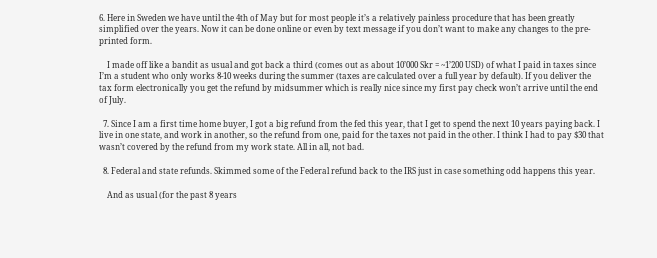6. Here in Sweden we have until the 4th of May but for most people it’s a relatively painless procedure that has been greatly simplified over the years. Now it can be done online or even by text message if you don’t want to make any changes to the pre-printed form.

    I made off like a bandit as usual and got back a third (comes out as about 10’000 Skr = ~1’200 USD) of what I paid in taxes since I’m a student who only works 8-10 weeks during the summer (taxes are calculated over a full year by default). If you deliver the tax form electronically you get the refund by midsummer which is really nice since my first pay check won’t arrive until the end of July.

  7. Since I am a first time home buyer, I got a big refund from the fed this year, that I get to spend the next 10 years paying back. I live in one state, and work in another, so the refund from one, paid for the taxes not paid in the other. I think I had to pay $30 that wasn’t covered by the refund from my work state. All in all, not bad.

  8. Federal and state refunds. Skimmed some of the Federal refund back to the IRS just in case something odd happens this year.

    And as usual (for the past 8 years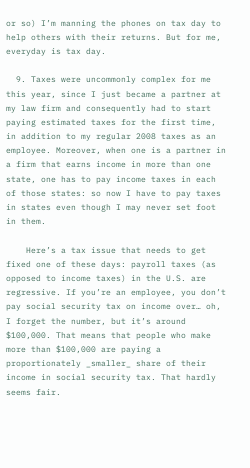or so) I’m manning the phones on tax day to help others with their returns. But for me, everyday is tax day.

  9. Taxes were uncommonly complex for me this year, since I just became a partner at my law firm and consequently had to start paying estimated taxes for the first time, in addition to my regular 2008 taxes as an employee. Moreover, when one is a partner in a firm that earns income in more than one state, one has to pay income taxes in each of those states: so now I have to pay taxes in states even though I may never set foot in them.

    Here’s a tax issue that needs to get fixed one of these days: payroll taxes (as opposed to income taxes) in the U.S. are regressive. If you’re an employee, you don’t pay social security tax on income over… oh, I forget the number, but it’s around $100,000. That means that people who make more than $100,000 are paying a proportionately _smaller_ share of their income in social security tax. That hardly seems fair.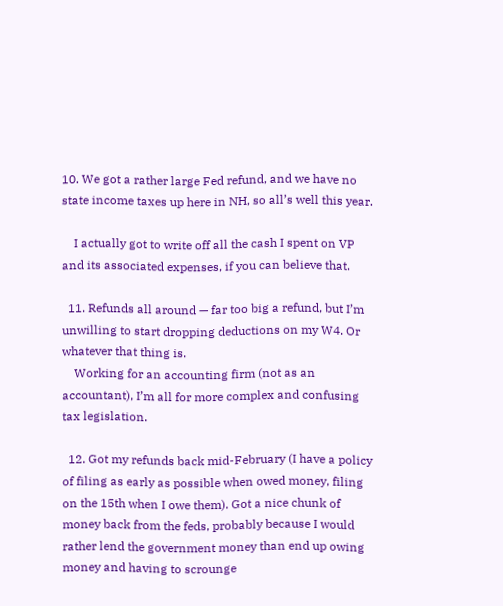10. We got a rather large Fed refund, and we have no state income taxes up here in NH, so all’s well this year.

    I actually got to write off all the cash I spent on VP and its associated expenses, if you can believe that.

  11. Refunds all around — far too big a refund, but I’m unwilling to start dropping deductions on my W4. Or whatever that thing is.
    Working for an accounting firm (not as an accountant), I’m all for more complex and confusing tax legislation.

  12. Got my refunds back mid-February (I have a policy of filing as early as possible when owed money, filing on the 15th when I owe them). Got a nice chunk of money back from the feds, probably because I would rather lend the government money than end up owing money and having to scrounge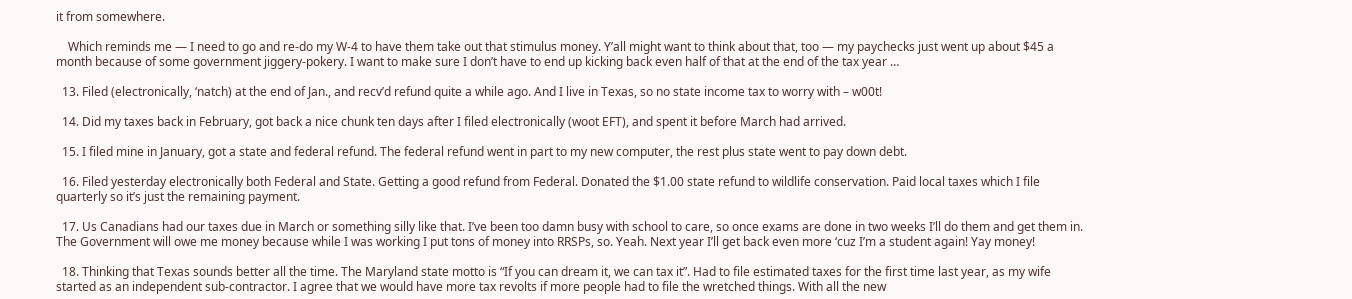it from somewhere.

    Which reminds me — I need to go and re-do my W-4 to have them take out that stimulus money. Y’all might want to think about that, too — my paychecks just went up about $45 a month because of some government jiggery-pokery. I want to make sure I don’t have to end up kicking back even half of that at the end of the tax year …

  13. Filed (electronically, ‘natch) at the end of Jan., and recv’d refund quite a while ago. And I live in Texas, so no state income tax to worry with – w00t!

  14. Did my taxes back in February, got back a nice chunk ten days after I filed electronically (woot EFT), and spent it before March had arrived.

  15. I filed mine in January, got a state and federal refund. The federal refund went in part to my new computer, the rest plus state went to pay down debt.

  16. Filed yesterday electronically both Federal and State. Getting a good refund from Federal. Donated the $1.00 state refund to wildlife conservation. Paid local taxes which I file quarterly so it’s just the remaining payment.

  17. Us Canadians had our taxes due in March or something silly like that. I’ve been too damn busy with school to care, so once exams are done in two weeks I’ll do them and get them in. The Government will owe me money because while I was working I put tons of money into RRSPs, so. Yeah. Next year I’ll get back even more ‘cuz I’m a student again! Yay money!

  18. Thinking that Texas sounds better all the time. The Maryland state motto is “If you can dream it, we can tax it”. Had to file estimated taxes for the first time last year, as my wife started as an independent sub-contractor. I agree that we would have more tax revolts if more people had to file the wretched things. With all the new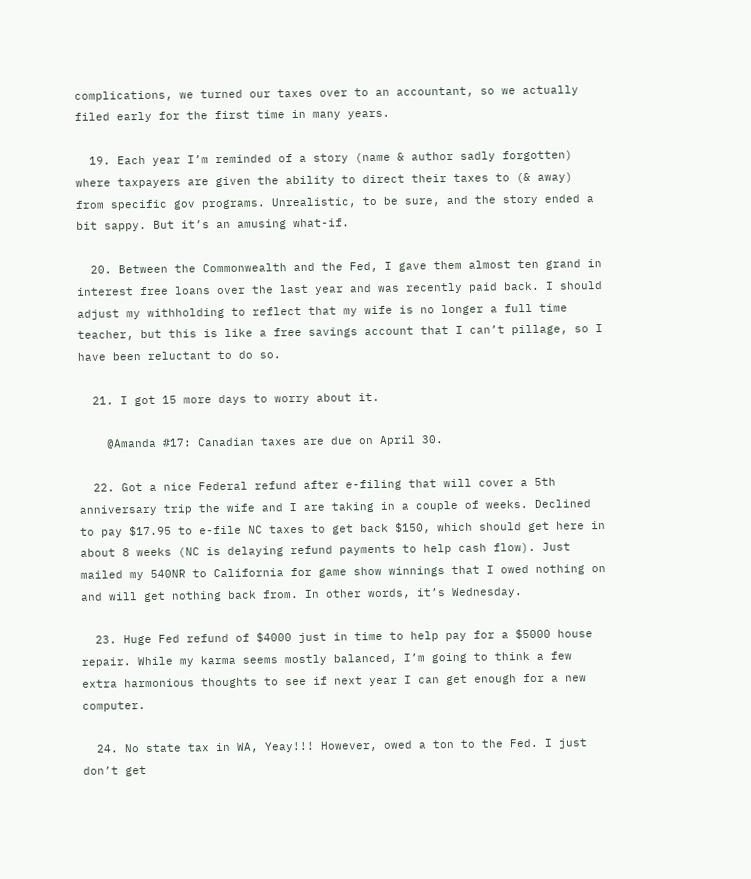complications, we turned our taxes over to an accountant, so we actually filed early for the first time in many years.

  19. Each year I’m reminded of a story (name & author sadly forgotten) where taxpayers are given the ability to direct their taxes to (& away) from specific gov programs. Unrealistic, to be sure, and the story ended a bit sappy. But it’s an amusing what-if.

  20. Between the Commonwealth and the Fed, I gave them almost ten grand in interest free loans over the last year and was recently paid back. I should adjust my withholding to reflect that my wife is no longer a full time teacher, but this is like a free savings account that I can’t pillage, so I have been reluctant to do so.

  21. I got 15 more days to worry about it.

    @Amanda #17: Canadian taxes are due on April 30.

  22. Got a nice Federal refund after e-filing that will cover a 5th anniversary trip the wife and I are taking in a couple of weeks. Declined to pay $17.95 to e-file NC taxes to get back $150, which should get here in about 8 weeks (NC is delaying refund payments to help cash flow). Just mailed my 540NR to California for game show winnings that I owed nothing on and will get nothing back from. In other words, it’s Wednesday.

  23. Huge Fed refund of $4000 just in time to help pay for a $5000 house repair. While my karma seems mostly balanced, I’m going to think a few extra harmonious thoughts to see if next year I can get enough for a new computer.

  24. No state tax in WA, Yeay!!! However, owed a ton to the Fed. I just don’t get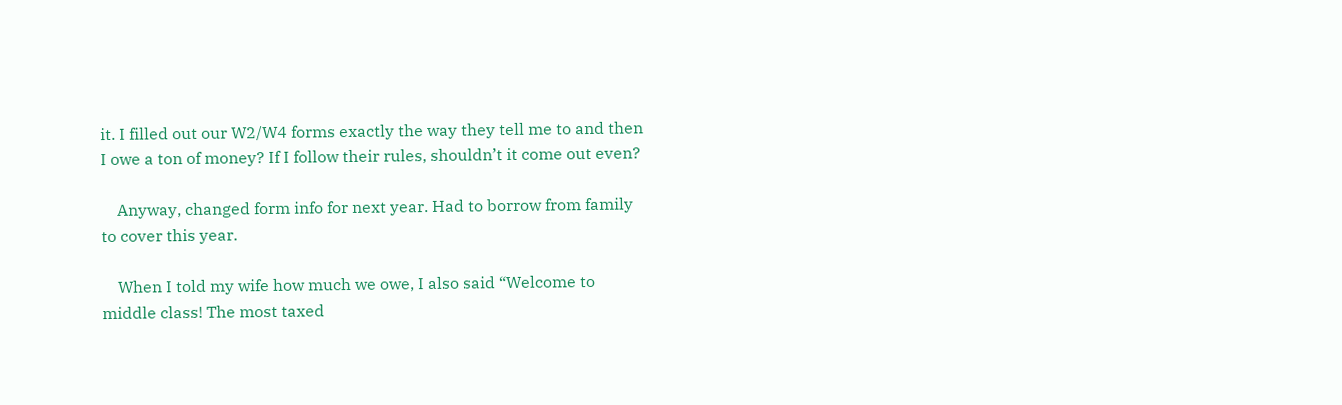it. I filled out our W2/W4 forms exactly the way they tell me to and then I owe a ton of money? If I follow their rules, shouldn’t it come out even?

    Anyway, changed form info for next year. Had to borrow from family to cover this year.

    When I told my wife how much we owe, I also said “Welcome to middle class! The most taxed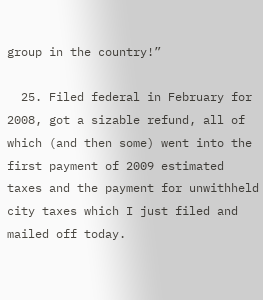group in the country!”

  25. Filed federal in February for 2008, got a sizable refund, all of which (and then some) went into the first payment of 2009 estimated taxes and the payment for unwithheld city taxes which I just filed and mailed off today.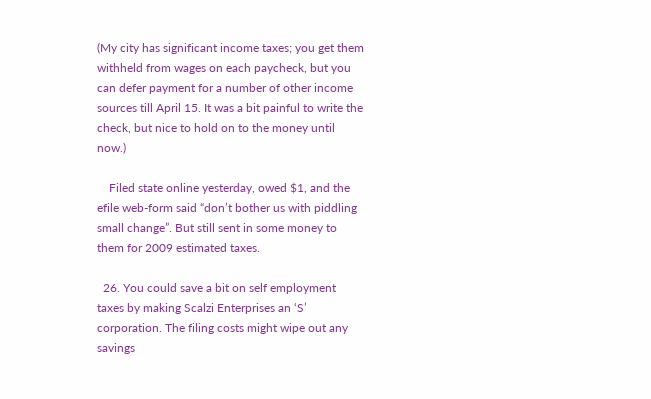(My city has significant income taxes; you get them withheld from wages on each paycheck, but you can defer payment for a number of other income sources till April 15. It was a bit painful to write the check, but nice to hold on to the money until now.)

    Filed state online yesterday, owed $1, and the efile web-form said “don’t bother us with piddling small change”. But still sent in some money to them for 2009 estimated taxes.

  26. You could save a bit on self employment taxes by making Scalzi Enterprises an ‘S’ corporation. The filing costs might wipe out any savings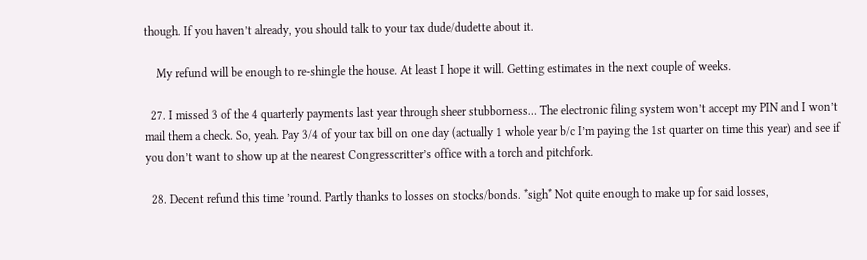though. If you haven’t already, you should talk to your tax dude/dudette about it.

    My refund will be enough to re-shingle the house. At least I hope it will. Getting estimates in the next couple of weeks.

  27. I missed 3 of the 4 quarterly payments last year through sheer stubborness… The electronic filing system won’t accept my PIN and I won’t mail them a check. So, yeah. Pay 3/4 of your tax bill on one day (actually 1 whole year b/c I’m paying the 1st quarter on time this year) and see if you don’t want to show up at the nearest Congresscritter’s office with a torch and pitchfork.

  28. Decent refund this time ’round. Partly thanks to losses on stocks/bonds. *sigh* Not quite enough to make up for said losses,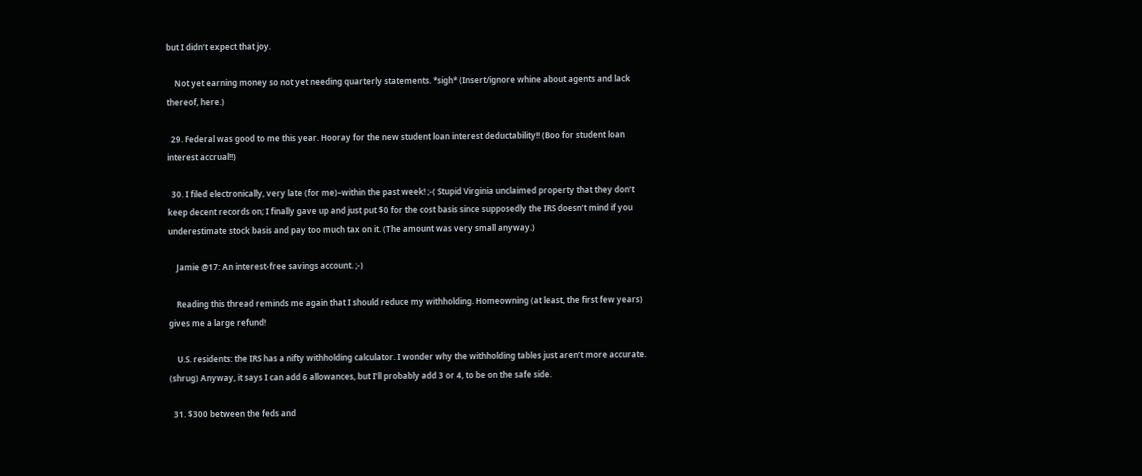but I didn’t expect that joy.

    Not yet earning money so not yet needing quarterly statements. *sigh* (Insert/ignore whine about agents and lack thereof, here.)

  29. Federal was good to me this year. Hooray for the new student loan interest deductability!! (Boo for student loan interest accrual!!)

  30. I filed electronically, very late (for me)–within the past week! ;-( Stupid Virginia unclaimed property that they don’t keep decent records on; I finally gave up and just put $0 for the cost basis since supposedly the IRS doesn’t mind if you underestimate stock basis and pay too much tax on it. (The amount was very small anyway.)

    Jamie @17: An interest-free savings account. ;-)

    Reading this thread reminds me again that I should reduce my withholding. Homeowning (at least, the first few years) gives me a large refund!

    U.S. residents: the IRS has a nifty withholding calculator. I wonder why the withholding tables just aren’t more accurate. (shrug) Anyway, it says I can add 6 allowances, but I’ll probably add 3 or 4, to be on the safe side.

  31. $300 between the feds and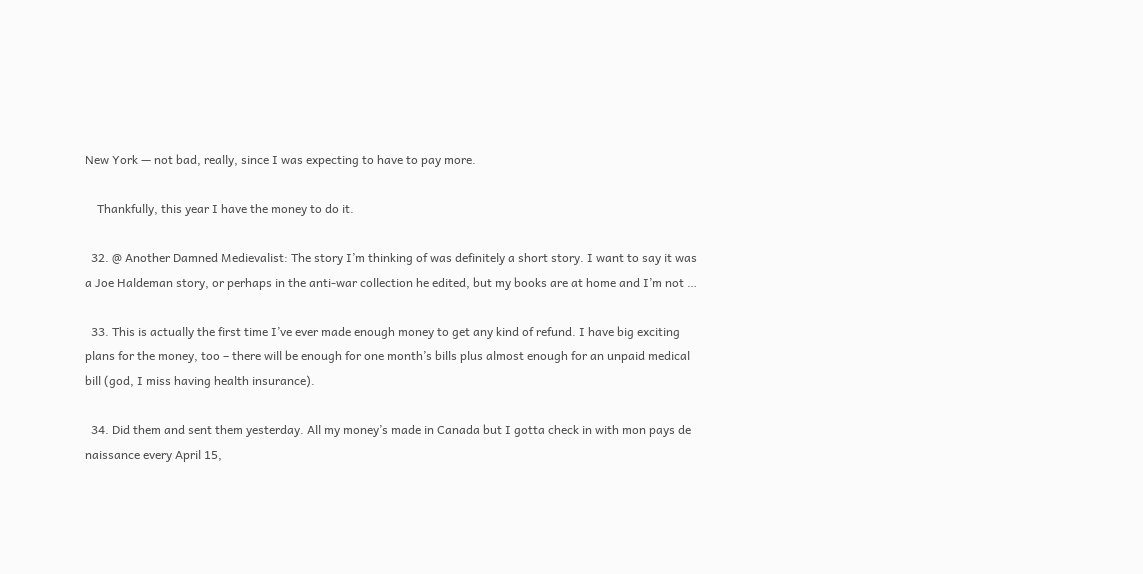New York — not bad, really, since I was expecting to have to pay more.

    Thankfully, this year I have the money to do it.

  32. @ Another Damned Medievalist: The story I’m thinking of was definitely a short story. I want to say it was a Joe Haldeman story, or perhaps in the anti-war collection he edited, but my books are at home and I’m not …

  33. This is actually the first time I’ve ever made enough money to get any kind of refund. I have big exciting plans for the money, too – there will be enough for one month’s bills plus almost enough for an unpaid medical bill (god, I miss having health insurance).

  34. Did them and sent them yesterday. All my money’s made in Canada but I gotta check in with mon pays de naissance every April 15,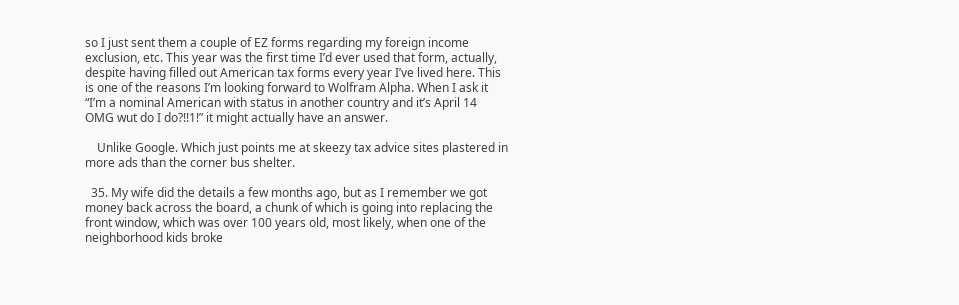so I just sent them a couple of EZ forms regarding my foreign income exclusion, etc. This year was the first time I’d ever used that form, actually, despite having filled out American tax forms every year I’ve lived here. This is one of the reasons I’m looking forward to Wolfram Alpha. When I ask it “I’m a nominal American with status in another country and it’s April 14 OMG wut do I do?!!1!” it might actually have an answer.

    Unlike Google. Which just points me at skeezy tax advice sites plastered in more ads than the corner bus shelter.

  35. My wife did the details a few months ago, but as I remember we got money back across the board, a chunk of which is going into replacing the front window, which was over 100 years old, most likely, when one of the neighborhood kids broke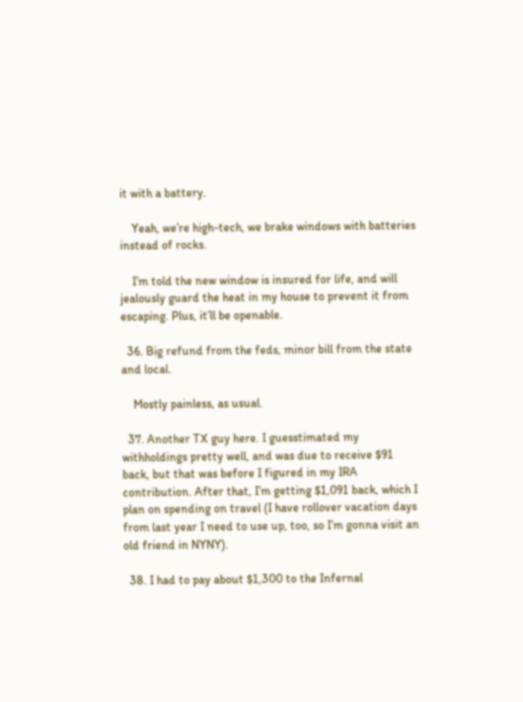it with a battery.

    Yeah, we’re high-tech, we brake windows with batteries instead of rocks.

    I’m told the new window is insured for life, and will jealously guard the heat in my house to prevent it from escaping. Plus, it’ll be openable.

  36. Big refund from the feds, minor bill from the state and local.

    Mostly painless, as usual.

  37. Another TX guy here. I guesstimated my withholdings pretty well, and was due to receive $91 back, but that was before I figured in my IRA contribution. After that, I’m getting $1,091 back, which I plan on spending on travel (I have rollover vacation days from last year I need to use up, too, so I’m gonna visit an old friend in NYNY).

  38. I had to pay about $1,300 to the Infernal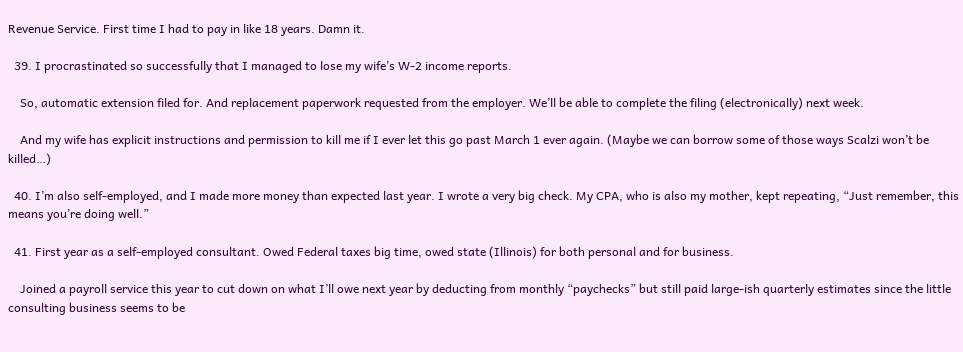Revenue Service. First time I had to pay in like 18 years. Damn it.

  39. I procrastinated so successfully that I managed to lose my wife’s W-2 income reports.

    So, automatic extension filed for. And replacement paperwork requested from the employer. We’ll be able to complete the filing (electronically) next week.

    And my wife has explicit instructions and permission to kill me if I ever let this go past March 1 ever again. (Maybe we can borrow some of those ways Scalzi won’t be killed…)

  40. I’m also self-employed, and I made more money than expected last year. I wrote a very big check. My CPA, who is also my mother, kept repeating, “Just remember, this means you’re doing well.”

  41. First year as a self-employed consultant. Owed Federal taxes big time, owed state (Illinois) for both personal and for business.

    Joined a payroll service this year to cut down on what I’ll owe next year by deducting from monthly “paychecks” but still paid large-ish quarterly estimates since the little consulting business seems to be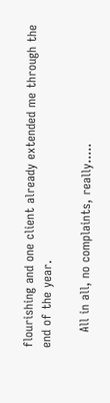flourishing and one client already extended me through the end of the year.

    All in all, no complaints, really…..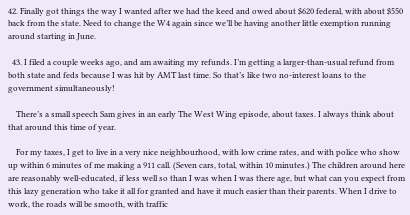42. Finally got things the way I wanted after we had the keed and owed about $620 federal, with about $550 back from the state. Need to change the W4 again since we’ll be having another little exemption running around starting in June.

  43. I filed a couple weeks ago, and am awaiting my refunds. I’m getting a larger-than-usual refund from both state and feds because I was hit by AMT last time. So that’s like two no-interest loans to the government simultaneously!

    There’s a small speech Sam gives in an early The West Wing episode, about taxes. I always think about that around this time of year.

    For my taxes, I get to live in a very nice neighbourhood, with low crime rates, and with police who show up within 6 minutes of me making a 911 call. (Seven cars, total, within 10 minutes.) The children around here are reasonably well-educated, if less well so than I was when I was there age, but what can you expect from this lazy generation who take it all for granted and have it much easier than their parents. When I drive to work, the roads will be smooth, with traffic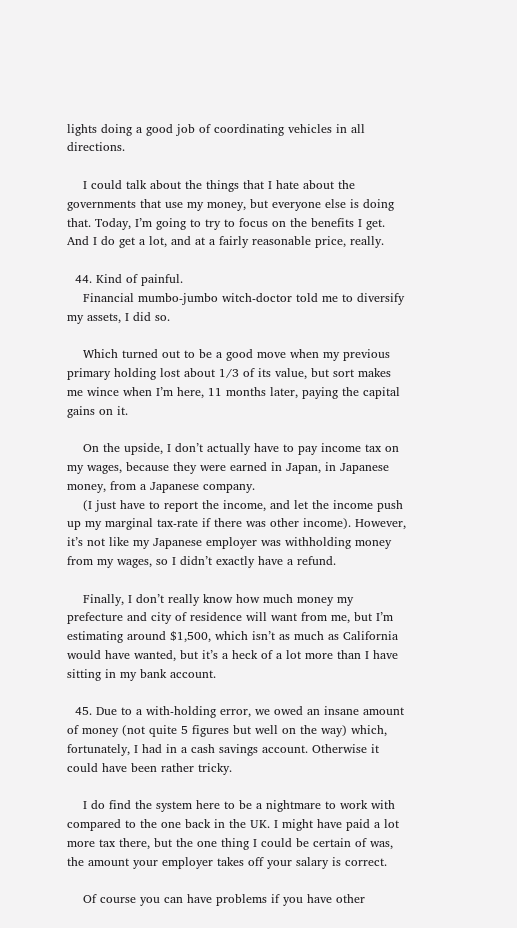lights doing a good job of coordinating vehicles in all directions.

    I could talk about the things that I hate about the governments that use my money, but everyone else is doing that. Today, I’m going to try to focus on the benefits I get. And I do get a lot, and at a fairly reasonable price, really.

  44. Kind of painful.
    Financial mumbo-jumbo witch-doctor told me to diversify my assets, I did so.

    Which turned out to be a good move when my previous primary holding lost about 1/3 of its value, but sort makes me wince when I’m here, 11 months later, paying the capital gains on it.

    On the upside, I don’t actually have to pay income tax on my wages, because they were earned in Japan, in Japanese money, from a Japanese company.
    (I just have to report the income, and let the income push up my marginal tax-rate if there was other income). However, it’s not like my Japanese employer was withholding money from my wages, so I didn’t exactly have a refund.

    Finally, I don’t really know how much money my prefecture and city of residence will want from me, but I’m estimating around $1,500, which isn’t as much as California would have wanted, but it’s a heck of a lot more than I have sitting in my bank account.

  45. Due to a with-holding error, we owed an insane amount of money (not quite 5 figures but well on the way) which, fortunately, I had in a cash savings account. Otherwise it could have been rather tricky.

    I do find the system here to be a nightmare to work with compared to the one back in the UK. I might have paid a lot more tax there, but the one thing I could be certain of was, the amount your employer takes off your salary is correct.

    Of course you can have problems if you have other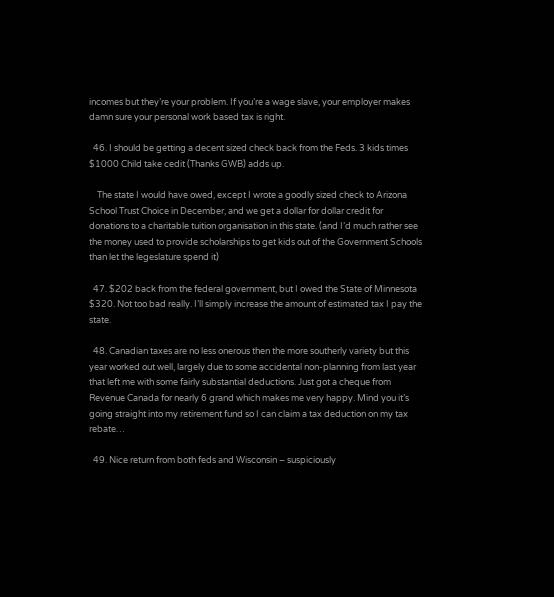incomes but they’re your problem. If you’re a wage slave, your employer makes damn sure your personal work based tax is right.

  46. I should be getting a decent sized check back from the Feds. 3 kids times $1000 Child take cedit (Thanks GWB) adds up.

    The state I would have owed, except I wrote a goodly sized check to Arizona School Trust Choice in December, and we get a dollar for dollar credit for donations to a charitable tuition organisation in this state. (and I’d much rather see the money used to provide scholarships to get kids out of the Government Schools than let the legeslature spend it)

  47. $202 back from the federal government, but I owed the State of Minnesota $320. Not too bad really. I’ll simply increase the amount of estimated tax I pay the state.

  48. Canadian taxes are no less onerous then the more southerly variety but this year worked out well, largely due to some accidental non-planning from last year that left me with some fairly substantial deductions. Just got a cheque from Revenue Canada for nearly 6 grand which makes me very happy. Mind you it’s going straight into my retirement fund so I can claim a tax deduction on my tax rebate…

  49. Nice return from both feds and Wisconsin – suspiciously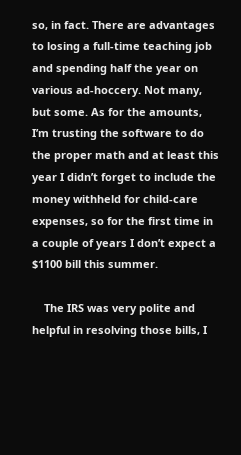so, in fact. There are advantages to losing a full-time teaching job and spending half the year on various ad-hoccery. Not many, but some. As for the amounts, I’m trusting the software to do the proper math and at least this year I didn’t forget to include the money withheld for child-care expenses, so for the first time in a couple of years I don’t expect a $1100 bill this summer.

    The IRS was very polite and helpful in resolving those bills, I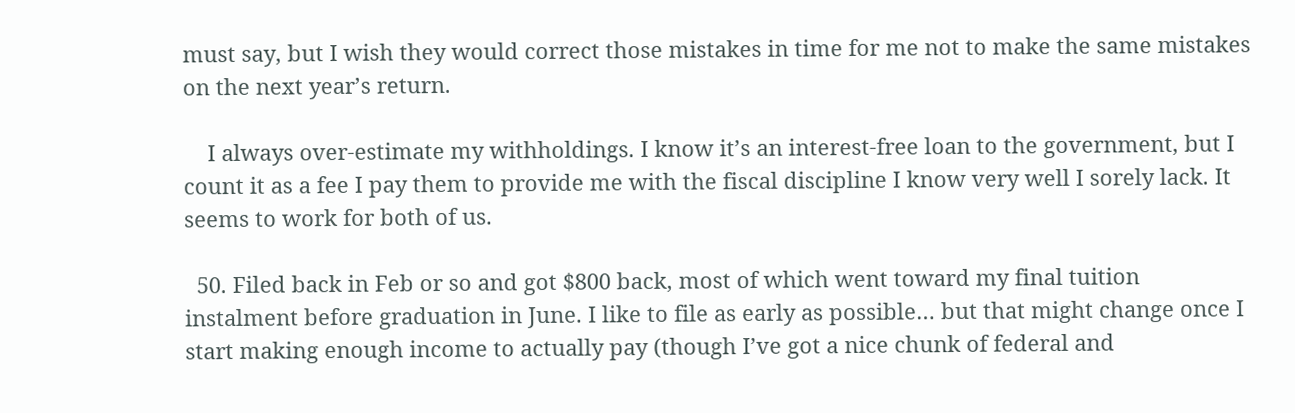must say, but I wish they would correct those mistakes in time for me not to make the same mistakes on the next year’s return.

    I always over-estimate my withholdings. I know it’s an interest-free loan to the government, but I count it as a fee I pay them to provide me with the fiscal discipline I know very well I sorely lack. It seems to work for both of us.

  50. Filed back in Feb or so and got $800 back, most of which went toward my final tuition instalment before graduation in June. I like to file as early as possible… but that might change once I start making enough income to actually pay (though I’ve got a nice chunk of federal and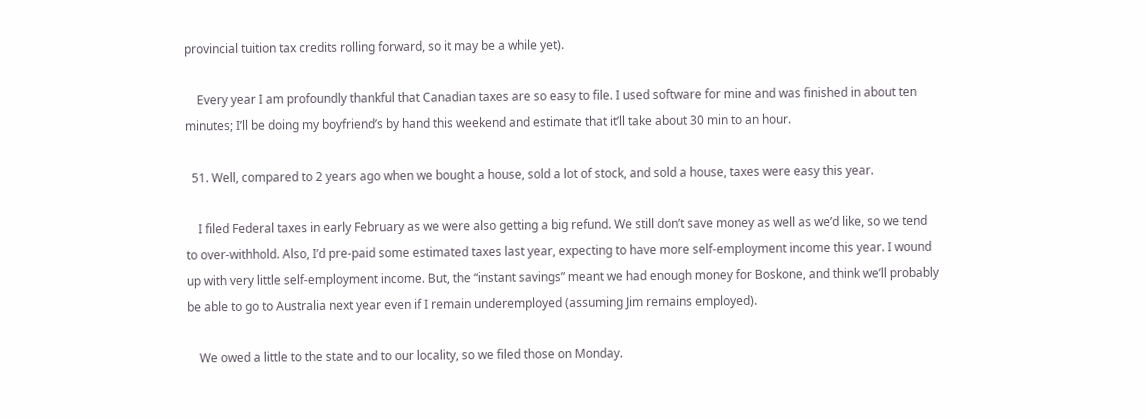provincial tuition tax credits rolling forward, so it may be a while yet).

    Every year I am profoundly thankful that Canadian taxes are so easy to file. I used software for mine and was finished in about ten minutes; I’ll be doing my boyfriend’s by hand this weekend and estimate that it’ll take about 30 min to an hour.

  51. Well, compared to 2 years ago when we bought a house, sold a lot of stock, and sold a house, taxes were easy this year.

    I filed Federal taxes in early February as we were also getting a big refund. We still don’t save money as well as we’d like, so we tend to over-withhold. Also, I’d pre-paid some estimated taxes last year, expecting to have more self-employment income this year. I wound up with very little self-employment income. But, the “instant savings” meant we had enough money for Boskone, and think we’ll probably be able to go to Australia next year even if I remain underemployed (assuming Jim remains employed).

    We owed a little to the state and to our locality, so we filed those on Monday.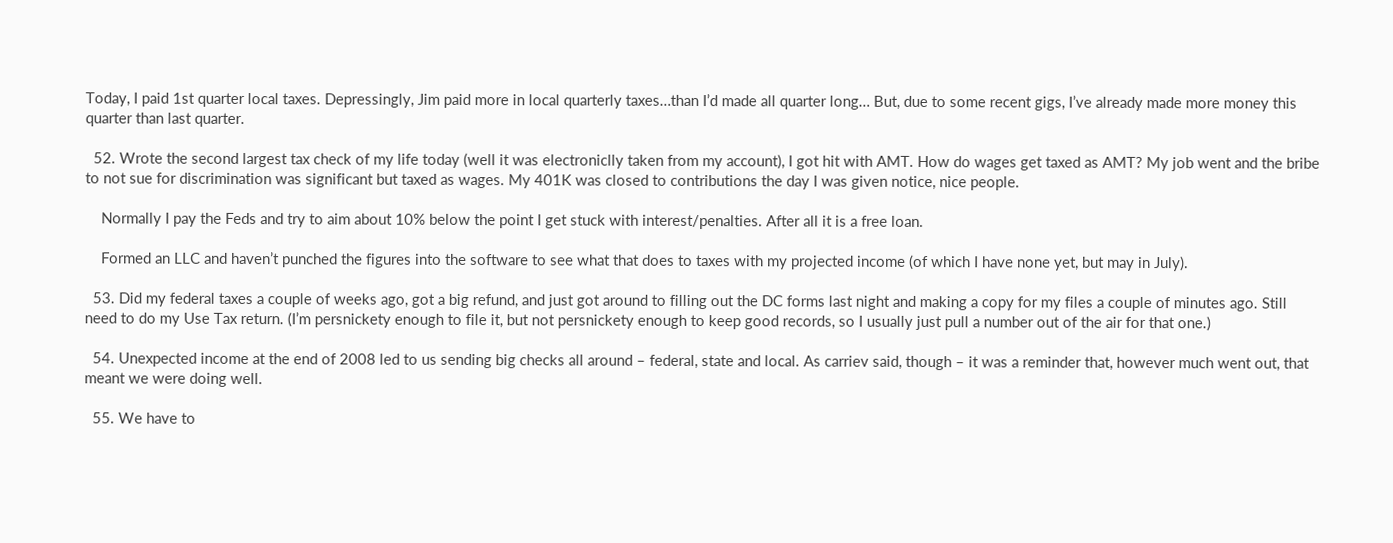Today, I paid 1st quarter local taxes. Depressingly, Jim paid more in local quarterly taxes…than I’d made all quarter long… But, due to some recent gigs, I’ve already made more money this quarter than last quarter.

  52. Wrote the second largest tax check of my life today (well it was electroniclly taken from my account), I got hit with AMT. How do wages get taxed as AMT? My job went and the bribe to not sue for discrimination was significant but taxed as wages. My 401K was closed to contributions the day I was given notice, nice people.

    Normally I pay the Feds and try to aim about 10% below the point I get stuck with interest/penalties. After all it is a free loan.

    Formed an LLC and haven’t punched the figures into the software to see what that does to taxes with my projected income (of which I have none yet, but may in July).

  53. Did my federal taxes a couple of weeks ago, got a big refund, and just got around to filling out the DC forms last night and making a copy for my files a couple of minutes ago. Still need to do my Use Tax return. (I’m persnickety enough to file it, but not persnickety enough to keep good records, so I usually just pull a number out of the air for that one.)

  54. Unexpected income at the end of 2008 led to us sending big checks all around – federal, state and local. As carriev said, though – it was a reminder that, however much went out, that meant we were doing well.

  55. We have to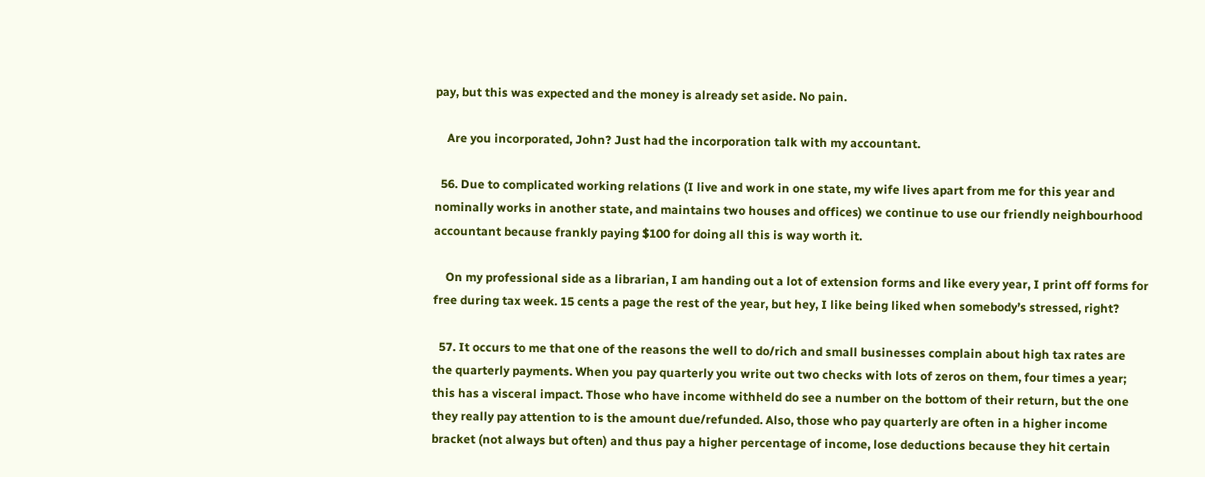pay, but this was expected and the money is already set aside. No pain.

    Are you incorporated, John? Just had the incorporation talk with my accountant.

  56. Due to complicated working relations (I live and work in one state, my wife lives apart from me for this year and nominally works in another state, and maintains two houses and offices) we continue to use our friendly neighbourhood accountant because frankly paying $100 for doing all this is way worth it.

    On my professional side as a librarian, I am handing out a lot of extension forms and like every year, I print off forms for free during tax week. 15 cents a page the rest of the year, but hey, I like being liked when somebody’s stressed, right?

  57. It occurs to me that one of the reasons the well to do/rich and small businesses complain about high tax rates are the quarterly payments. When you pay quarterly you write out two checks with lots of zeros on them, four times a year; this has a visceral impact. Those who have income withheld do see a number on the bottom of their return, but the one they really pay attention to is the amount due/refunded. Also, those who pay quarterly are often in a higher income bracket (not always but often) and thus pay a higher percentage of income, lose deductions because they hit certain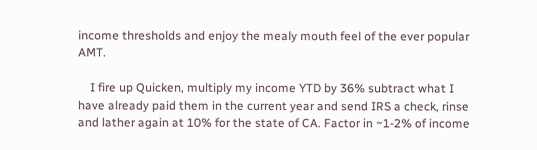income thresholds and enjoy the mealy mouth feel of the ever popular AMT.

    I fire up Quicken, multiply my income YTD by 36% subtract what I have already paid them in the current year and send IRS a check, rinse and lather again at 10% for the state of CA. Factor in ~1-2% of income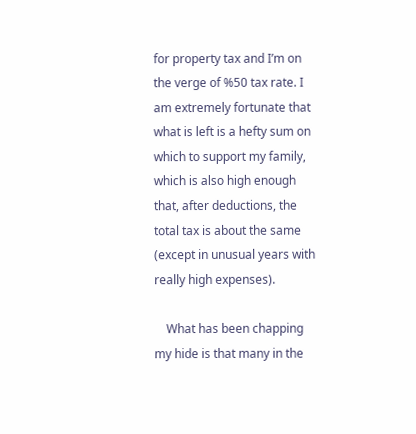for property tax and I’m on the verge of %50 tax rate. I am extremely fortunate that what is left is a hefty sum on which to support my family, which is also high enough that, after deductions, the total tax is about the same (except in unusual years with really high expenses).

    What has been chapping my hide is that many in the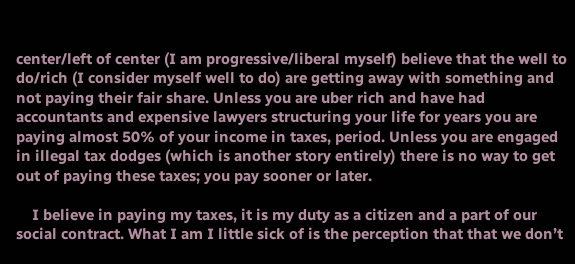center/left of center (I am progressive/liberal myself) believe that the well to do/rich (I consider myself well to do) are getting away with something and not paying their fair share. Unless you are uber rich and have had accountants and expensive lawyers structuring your life for years you are paying almost 50% of your income in taxes, period. Unless you are engaged in illegal tax dodges (which is another story entirely) there is no way to get out of paying these taxes; you pay sooner or later.

    I believe in paying my taxes, it is my duty as a citizen and a part of our social contract. What I am I little sick of is the perception that that we don’t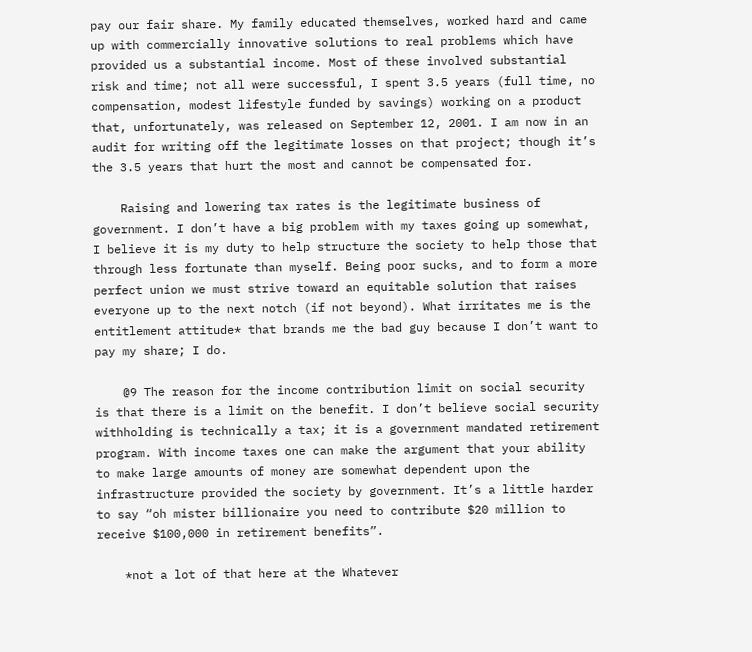pay our fair share. My family educated themselves, worked hard and came up with commercially innovative solutions to real problems which have provided us a substantial income. Most of these involved substantial risk and time; not all were successful, I spent 3.5 years (full time, no compensation, modest lifestyle funded by savings) working on a product that, unfortunately, was released on September 12, 2001. I am now in an audit for writing off the legitimate losses on that project; though it’s the 3.5 years that hurt the most and cannot be compensated for.

    Raising and lowering tax rates is the legitimate business of government. I don’t have a big problem with my taxes going up somewhat, I believe it is my duty to help structure the society to help those that through less fortunate than myself. Being poor sucks, and to form a more perfect union we must strive toward an equitable solution that raises everyone up to the next notch (if not beyond). What irritates me is the entitlement attitude* that brands me the bad guy because I don’t want to pay my share; I do.

    @9 The reason for the income contribution limit on social security is that there is a limit on the benefit. I don’t believe social security withholding is technically a tax; it is a government mandated retirement program. With income taxes one can make the argument that your ability to make large amounts of money are somewhat dependent upon the infrastructure provided the society by government. It’s a little harder to say “oh mister billionaire you need to contribute $20 million to receive $100,000 in retirement benefits”.

    *not a lot of that here at the Whatever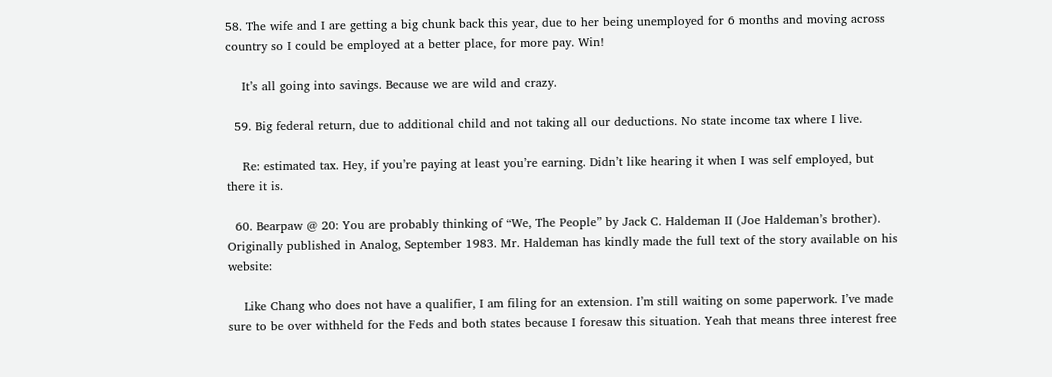58. The wife and I are getting a big chunk back this year, due to her being unemployed for 6 months and moving across country so I could be employed at a better place, for more pay. Win!

    It’s all going into savings. Because we are wild and crazy.

  59. Big federal return, due to additional child and not taking all our deductions. No state income tax where I live.

    Re: estimated tax. Hey, if you’re paying at least you’re earning. Didn’t like hearing it when I was self employed, but there it is.

  60. Bearpaw @ 20: You are probably thinking of “We, The People” by Jack C. Haldeman II (Joe Haldeman’s brother). Originally published in Analog, September 1983. Mr. Haldeman has kindly made the full text of the story available on his website:

    Like Chang who does not have a qualifier, I am filing for an extension. I’m still waiting on some paperwork. I’ve made sure to be over withheld for the Feds and both states because I foresaw this situation. Yeah that means three interest free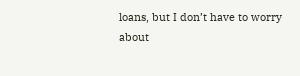loans, but I don’t have to worry about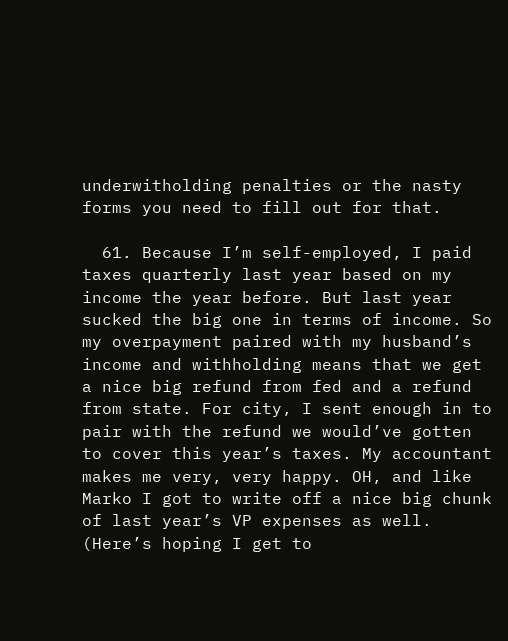underwitholding penalties or the nasty forms you need to fill out for that.

  61. Because I’m self-employed, I paid taxes quarterly last year based on my income the year before. But last year sucked the big one in terms of income. So my overpayment paired with my husband’s income and withholding means that we get a nice big refund from fed and a refund from state. For city, I sent enough in to pair with the refund we would’ve gotten to cover this year’s taxes. My accountant makes me very, very happy. OH, and like Marko I got to write off a nice big chunk of last year’s VP expenses as well. (Here’s hoping I get to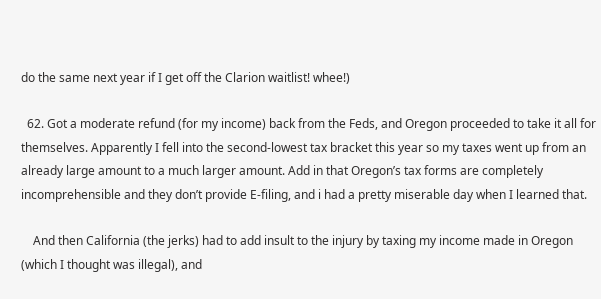do the same next year if I get off the Clarion waitlist! whee!)

  62. Got a moderate refund (for my income) back from the Feds, and Oregon proceeded to take it all for themselves. Apparently I fell into the second-lowest tax bracket this year so my taxes went up from an already large amount to a much larger amount. Add in that Oregon’s tax forms are completely incomprehensible and they don’t provide E-filing, and i had a pretty miserable day when I learned that.

    And then California (the jerks) had to add insult to the injury by taxing my income made in Oregon (which I thought was illegal), and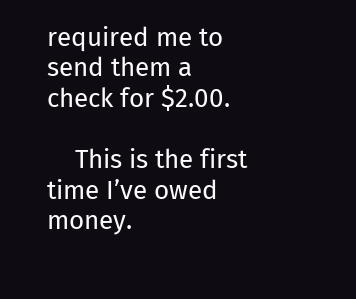required me to send them a check for $2.00.

    This is the first time I’ve owed money.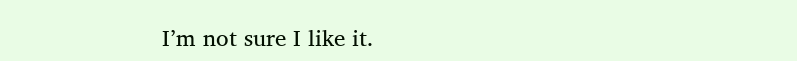I’m not sure I like it.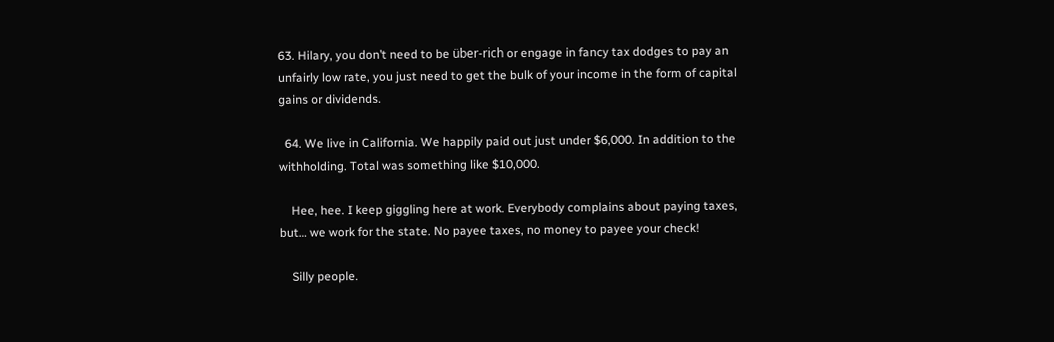63. Hilary, you don’t need to be über-rich or engage in fancy tax dodges to pay an unfairly low rate, you just need to get the bulk of your income in the form of capital gains or dividends.

  64. We live in California. We happily paid out just under $6,000. In addition to the withholding. Total was something like $10,000.

    Hee, hee. I keep giggling here at work. Everybody complains about paying taxes, but… we work for the state. No payee taxes, no money to payee your check!

    Silly people.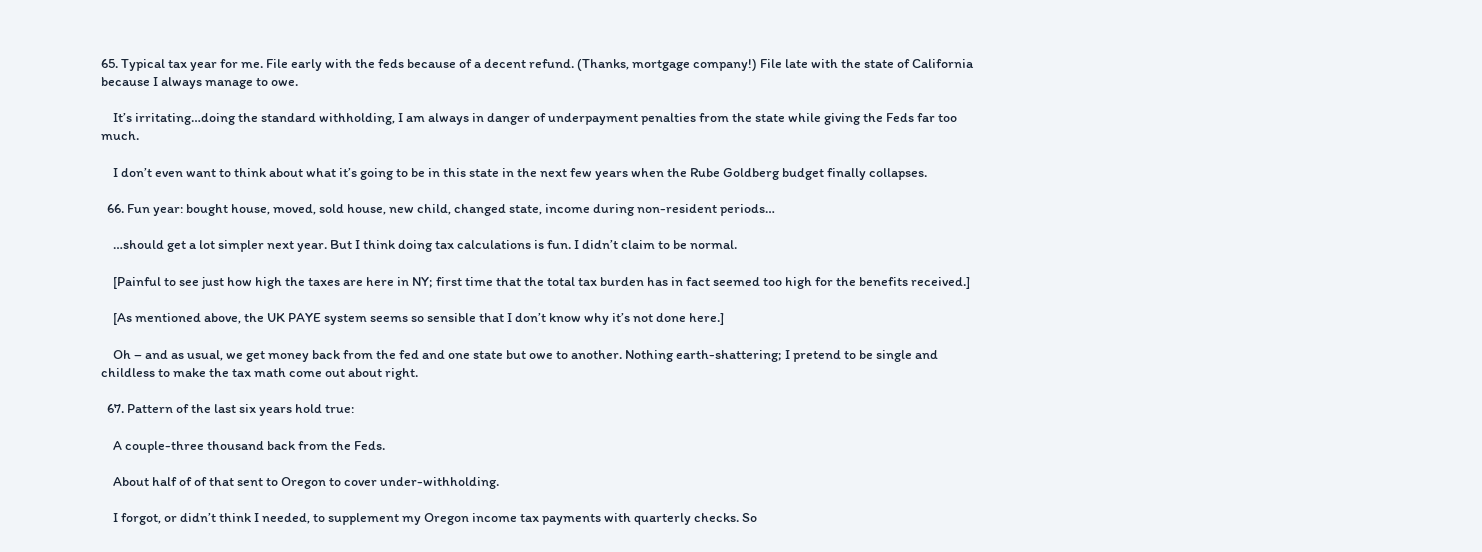65. Typical tax year for me. File early with the feds because of a decent refund. (Thanks, mortgage company!) File late with the state of California because I always manage to owe.

    It’s irritating…doing the standard withholding, I am always in danger of underpayment penalties from the state while giving the Feds far too much.

    I don’t even want to think about what it’s going to be in this state in the next few years when the Rube Goldberg budget finally collapses.

  66. Fun year: bought house, moved, sold house, new child, changed state, income during non-resident periods…

    …should get a lot simpler next year. But I think doing tax calculations is fun. I didn’t claim to be normal.

    [Painful to see just how high the taxes are here in NY; first time that the total tax burden has in fact seemed too high for the benefits received.]

    [As mentioned above, the UK PAYE system seems so sensible that I don’t know why it’s not done here.]

    Oh – and as usual, we get money back from the fed and one state but owe to another. Nothing earth-shattering; I pretend to be single and childless to make the tax math come out about right.

  67. Pattern of the last six years hold true:

    A couple-three thousand back from the Feds.

    About half of of that sent to Oregon to cover under-withholding.

    I forgot, or didn’t think I needed, to supplement my Oregon income tax payments with quarterly checks. So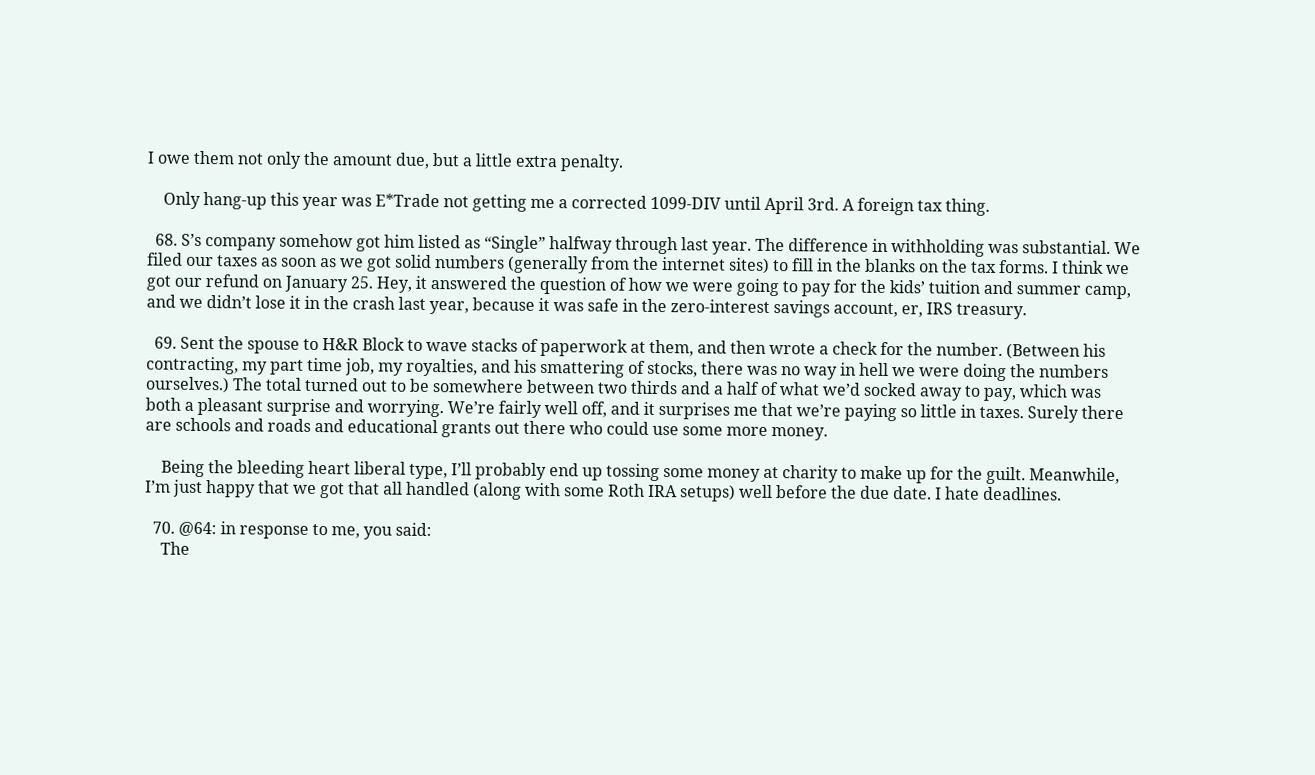I owe them not only the amount due, but a little extra penalty.

    Only hang-up this year was E*Trade not getting me a corrected 1099-DIV until April 3rd. A foreign tax thing.

  68. S’s company somehow got him listed as “Single” halfway through last year. The difference in withholding was substantial. We filed our taxes as soon as we got solid numbers (generally from the internet sites) to fill in the blanks on the tax forms. I think we got our refund on January 25. Hey, it answered the question of how we were going to pay for the kids’ tuition and summer camp, and we didn’t lose it in the crash last year, because it was safe in the zero-interest savings account, er, IRS treasury.

  69. Sent the spouse to H&R Block to wave stacks of paperwork at them, and then wrote a check for the number. (Between his contracting, my part time job, my royalties, and his smattering of stocks, there was no way in hell we were doing the numbers ourselves.) The total turned out to be somewhere between two thirds and a half of what we’d socked away to pay, which was both a pleasant surprise and worrying. We’re fairly well off, and it surprises me that we’re paying so little in taxes. Surely there are schools and roads and educational grants out there who could use some more money.

    Being the bleeding heart liberal type, I’ll probably end up tossing some money at charity to make up for the guilt. Meanwhile, I’m just happy that we got that all handled (along with some Roth IRA setups) well before the due date. I hate deadlines.

  70. @64: in response to me, you said:
    The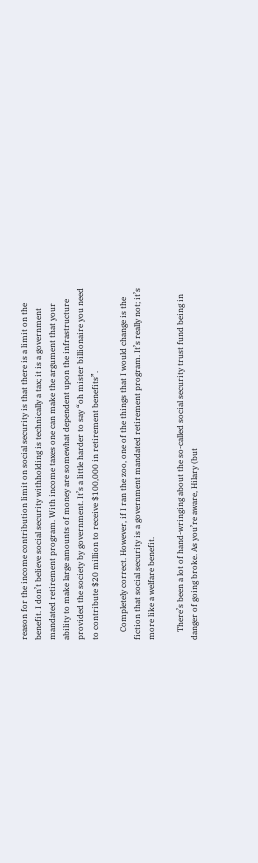reason for the income contribution limit on social security is that there is a limit on the benefit. I don’t believe social security withholding is technically a tax; it is a government mandated retirement program. With income taxes one can make the argument that your ability to make large amounts of money are somewhat dependent upon the infrastructure provided the society by government. It’s a little harder to say “oh mister billionaire you need to contribute $20 million to receive $100,000 in retirement benefits”.

    Completely correct. However, if I ran the zoo, one of the things that I would change is the fiction that social security is a government mandated retirement program. It’s really not; it’s more like a welfare benefit.

    There’s been a lot of hand-wringing about the so-called social security trust fund being in danger of going broke. As you’re aware, Hilary (but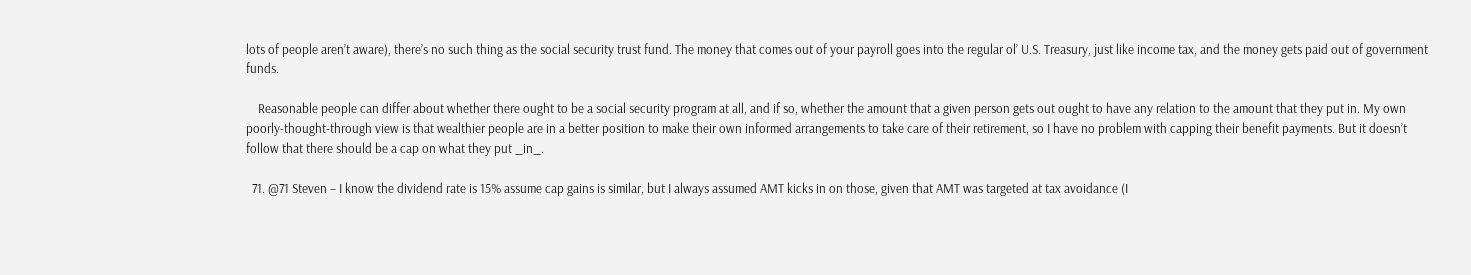lots of people aren’t aware), there’s no such thing as the social security trust fund. The money that comes out of your payroll goes into the regular ol’ U.S. Treasury, just like income tax, and the money gets paid out of government funds.

    Reasonable people can differ about whether there ought to be a social security program at all, and if so, whether the amount that a given person gets out ought to have any relation to the amount that they put in. My own poorly-thought-through view is that wealthier people are in a better position to make their own informed arrangements to take care of their retirement, so I have no problem with capping their benefit payments. But it doesn’t follow that there should be a cap on what they put _in_.

  71. @71 Steven – I know the dividend rate is 15% assume cap gains is similar, but I always assumed AMT kicks in on those, given that AMT was targeted at tax avoidance (I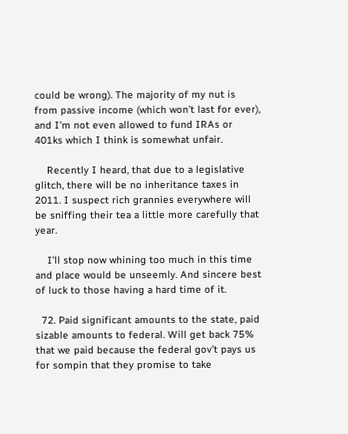could be wrong). The majority of my nut is from passive income (which won’t last for ever), and I’m not even allowed to fund IRAs or 401ks which I think is somewhat unfair.

    Recently I heard, that due to a legislative glitch, there will be no inheritance taxes in 2011. I suspect rich grannies everywhere will be sniffing their tea a little more carefully that year.

    I’ll stop now whining too much in this time and place would be unseemly. And sincere best of luck to those having a hard time of it.

  72. Paid significant amounts to the state, paid sizable amounts to federal. Will get back 75% that we paid because the federal gov’t pays us for sompin that they promise to take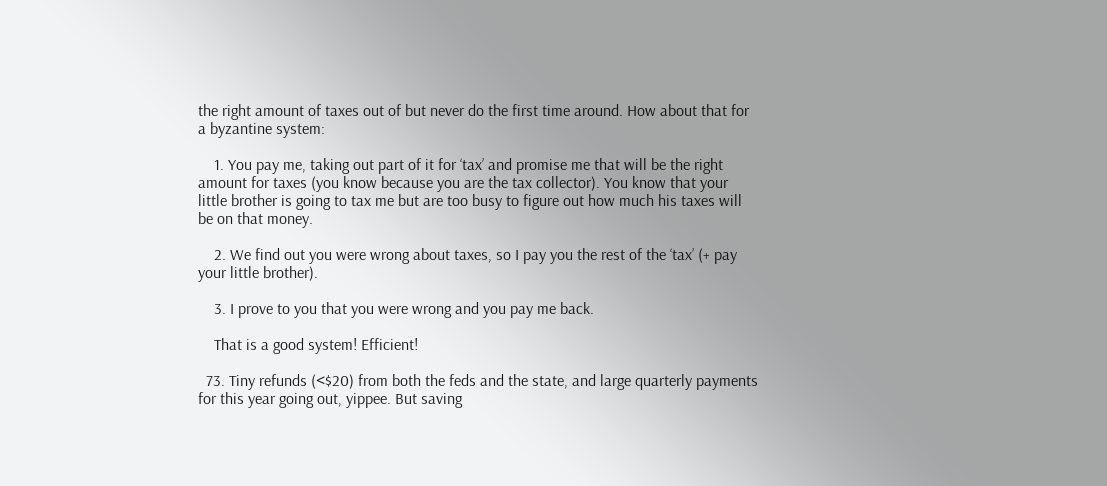the right amount of taxes out of but never do the first time around. How about that for a byzantine system:

    1. You pay me, taking out part of it for ‘tax’ and promise me that will be the right amount for taxes (you know because you are the tax collector). You know that your little brother is going to tax me but are too busy to figure out how much his taxes will be on that money.

    2. We find out you were wrong about taxes, so I pay you the rest of the ‘tax’ (+ pay your little brother).

    3. I prove to you that you were wrong and you pay me back.

    That is a good system! Efficient!

  73. Tiny refunds (<$20) from both the feds and the state, and large quarterly payments for this year going out, yippee. But saving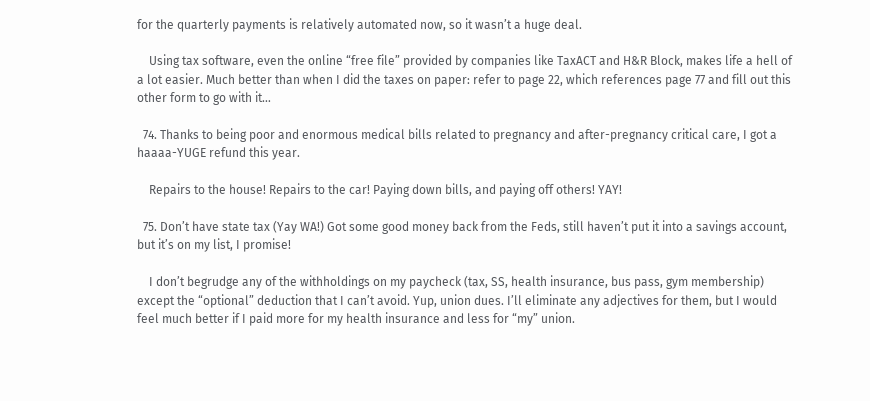for the quarterly payments is relatively automated now, so it wasn’t a huge deal.

    Using tax software, even the online “free file” provided by companies like TaxACT and H&R Block, makes life a hell of a lot easier. Much better than when I did the taxes on paper: refer to page 22, which references page 77 and fill out this other form to go with it…

  74. Thanks to being poor and enormous medical bills related to pregnancy and after-pregnancy critical care, I got a haaaa-YUGE refund this year.

    Repairs to the house! Repairs to the car! Paying down bills, and paying off others! YAY!

  75. Don’t have state tax (Yay WA!) Got some good money back from the Feds, still haven’t put it into a savings account, but it’s on my list, I promise!

    I don’t begrudge any of the withholdings on my paycheck (tax, SS, health insurance, bus pass, gym membership) except the “optional” deduction that I can’t avoid. Yup, union dues. I’ll eliminate any adjectives for them, but I would feel much better if I paid more for my health insurance and less for “my” union.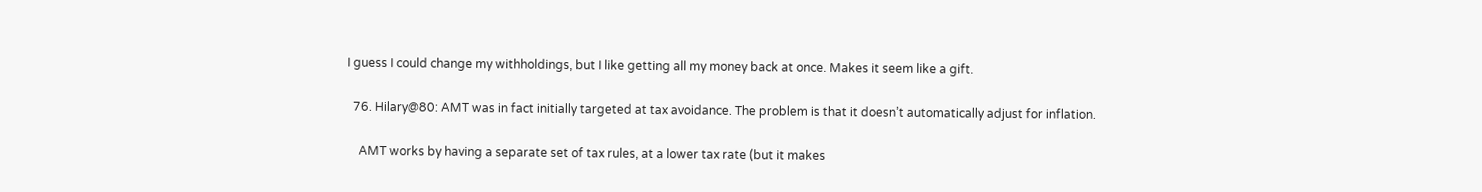I guess I could change my withholdings, but I like getting all my money back at once. Makes it seem like a gift.

  76. Hilary@80: AMT was in fact initially targeted at tax avoidance. The problem is that it doesn’t automatically adjust for inflation.

    AMT works by having a separate set of tax rules, at a lower tax rate (but it makes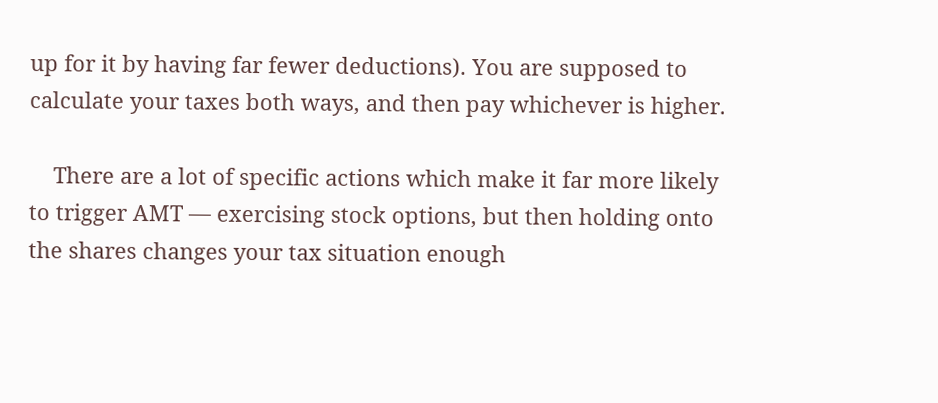up for it by having far fewer deductions). You are supposed to calculate your taxes both ways, and then pay whichever is higher.

    There are a lot of specific actions which make it far more likely to trigger AMT — exercising stock options, but then holding onto the shares changes your tax situation enough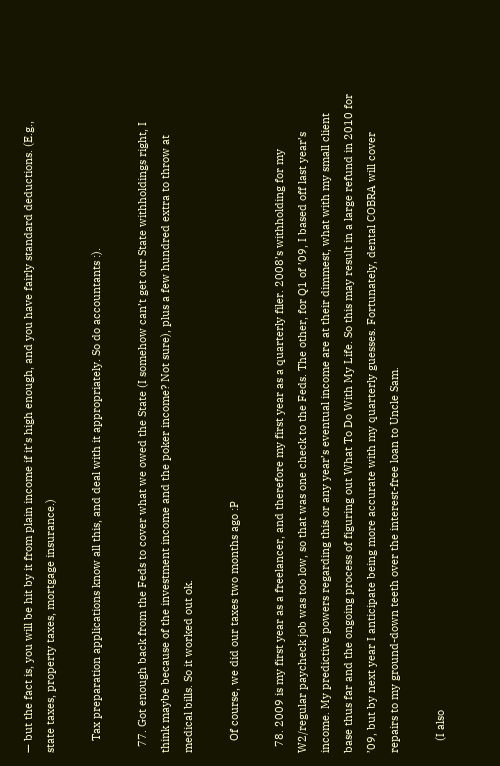— but the fact is, you will be hit by it from plain income if it’s high enough, and you have fairly standard deductions. (E.g., state taxes, property taxes, mortgage insurance.)

    Tax preparation applications know all this, and deal with it appropriately. So do accountants :).

  77. Got enough back from the Feds to cover what we owed the State (I somehow can’t get our State withholdings right, I think maybe because of the investment income and the poker income? Not sure), plus a few hundred extra to throw at medical bills. So it worked out ok.

    Of course, we did our taxes two months ago :P

  78. 2009 is my first year as a freelancer, and therefore my first year as a quarterly filer. 2008’s withholding for my W2/regular paycheck job was too low, so that was one check to the Feds. The other, for Q1 of ’09, I based off last year’s income. My predictive powers regarding this or any year’s eventual income are at their dimmest, what with my small client base thus far and the ongoing process of figuring out What To Do With My Life. So this may result in a large refund in 2010 for ’09, but by next year I anticipate being more accurate with my quarterly guesses. Fortunately, dental COBRA will cover repairs to my ground-down teeth over the interest-free loan to Uncle Sam.

    (I also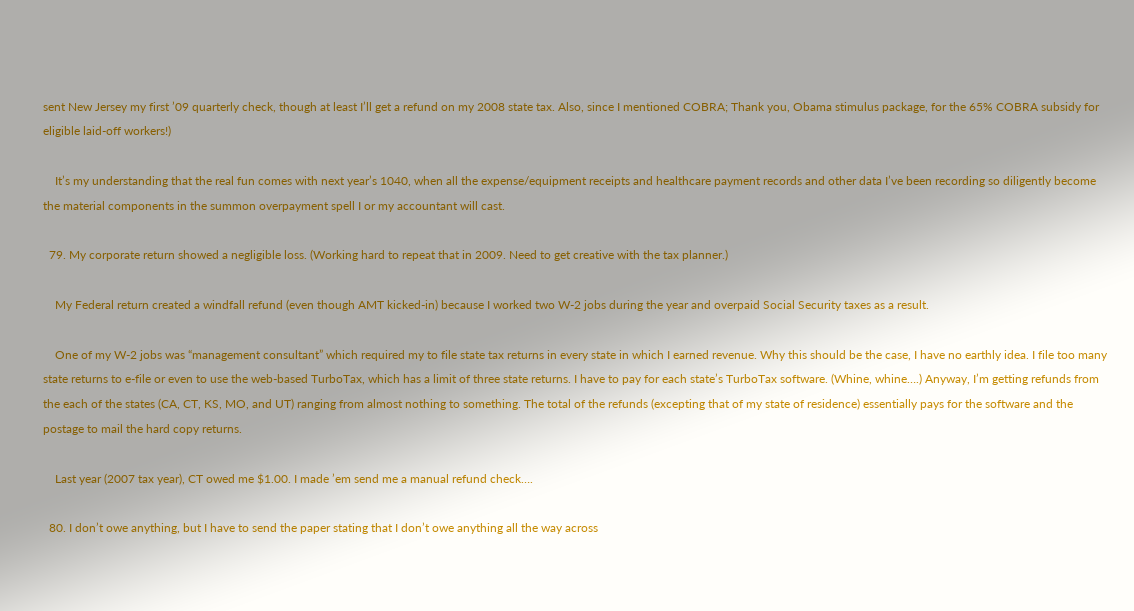sent New Jersey my first ’09 quarterly check, though at least I’ll get a refund on my 2008 state tax. Also, since I mentioned COBRA; Thank you, Obama stimulus package, for the 65% COBRA subsidy for eligible laid-off workers!)

    It’s my understanding that the real fun comes with next year’s 1040, when all the expense/equipment receipts and healthcare payment records and other data I’ve been recording so diligently become the material components in the summon overpayment spell I or my accountant will cast.

  79. My corporate return showed a negligible loss. (Working hard to repeat that in 2009. Need to get creative with the tax planner.)

    My Federal return created a windfall refund (even though AMT kicked-in) because I worked two W-2 jobs during the year and overpaid Social Security taxes as a result.

    One of my W-2 jobs was “management consultant” which required my to file state tax returns in every state in which I earned revenue. Why this should be the case, I have no earthly idea. I file too many state returns to e-file or even to use the web-based TurboTax, which has a limit of three state returns. I have to pay for each state’s TurboTax software. (Whine, whine….) Anyway, I’m getting refunds from the each of the states (CA, CT, KS, MO, and UT) ranging from almost nothing to something. The total of the refunds (excepting that of my state of residence) essentially pays for the software and the postage to mail the hard copy returns.

    Last year (2007 tax year), CT owed me $1.00. I made ’em send me a manual refund check….

  80. I don’t owe anything, but I have to send the paper stating that I don’t owe anything all the way across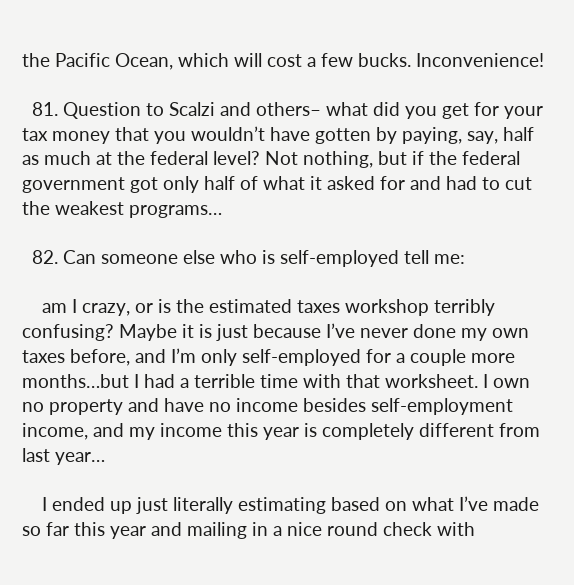the Pacific Ocean, which will cost a few bucks. Inconvenience!

  81. Question to Scalzi and others– what did you get for your tax money that you wouldn’t have gotten by paying, say, half as much at the federal level? Not nothing, but if the federal government got only half of what it asked for and had to cut the weakest programs…

  82. Can someone else who is self-employed tell me:

    am I crazy, or is the estimated taxes workshop terribly confusing? Maybe it is just because I’ve never done my own taxes before, and I’m only self-employed for a couple more months…but I had a terrible time with that worksheet. I own no property and have no income besides self-employment income, and my income this year is completely different from last year…

    I ended up just literally estimating based on what I’ve made so far this year and mailing in a nice round check with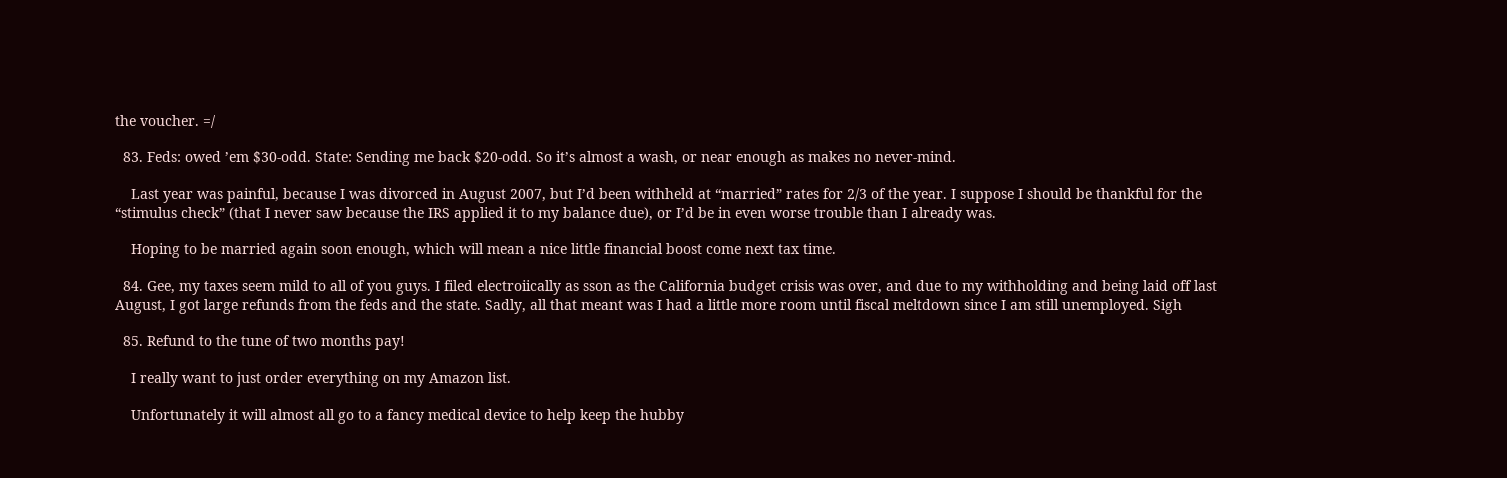the voucher. =/

  83. Feds: owed ’em $30-odd. State: Sending me back $20-odd. So it’s almost a wash, or near enough as makes no never-mind.

    Last year was painful, because I was divorced in August 2007, but I’d been withheld at “married” rates for 2/3 of the year. I suppose I should be thankful for the “stimulus check” (that I never saw because the IRS applied it to my balance due), or I’d be in even worse trouble than I already was.

    Hoping to be married again soon enough, which will mean a nice little financial boost come next tax time.

  84. Gee, my taxes seem mild to all of you guys. I filed electroiically as sson as the California budget crisis was over, and due to my withholding and being laid off last August, I got large refunds from the feds and the state. Sadly, all that meant was I had a little more room until fiscal meltdown since I am still unemployed. Sigh

  85. Refund to the tune of two months pay!

    I really want to just order everything on my Amazon list.

    Unfortunately it will almost all go to a fancy medical device to help keep the hubby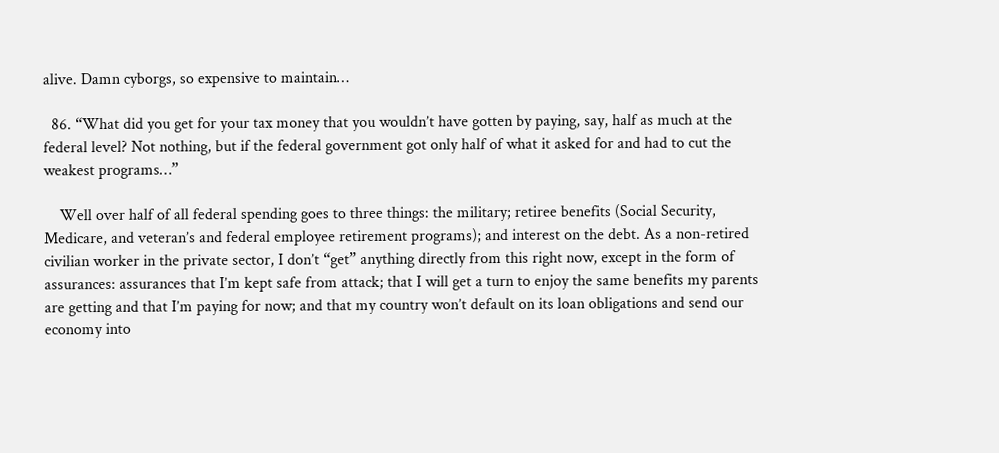alive. Damn cyborgs, so expensive to maintain…

  86. “What did you get for your tax money that you wouldn’t have gotten by paying, say, half as much at the federal level? Not nothing, but if the federal government got only half of what it asked for and had to cut the weakest programs…”

    Well over half of all federal spending goes to three things: the military; retiree benefits (Social Security, Medicare, and veteran’s and federal employee retirement programs); and interest on the debt. As a non-retired civilian worker in the private sector, I don’t “get” anything directly from this right now, except in the form of assurances: assurances that I’m kept safe from attack; that I will get a turn to enjoy the same benefits my parents are getting and that I’m paying for now; and that my country won’t default on its loan obligations and send our economy into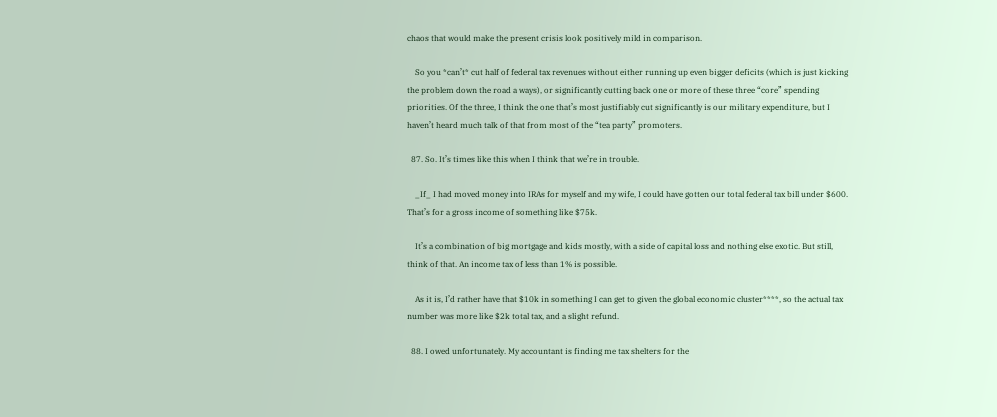chaos that would make the present crisis look positively mild in comparison.

    So you *can’t* cut half of federal tax revenues without either running up even bigger deficits (which is just kicking the problem down the road a ways), or significantly cutting back one or more of these three “core” spending priorities. Of the three, I think the one that’s most justifiably cut significantly is our military expenditure, but I haven’t heard much talk of that from most of the “tea party” promoters.

  87. So. It’s times like this when I think that we’re in trouble.

    _If_ I had moved money into IRAs for myself and my wife, I could have gotten our total federal tax bill under $600. That’s for a gross income of something like $75k.

    It’s a combination of big mortgage and kids mostly, with a side of capital loss and nothing else exotic. But still, think of that. An income tax of less than 1% is possible.

    As it is, I’d rather have that $10k in something I can get to given the global economic cluster****, so the actual tax number was more like $2k total tax, and a slight refund.

  88. I owed unfortunately. My accountant is finding me tax shelters for the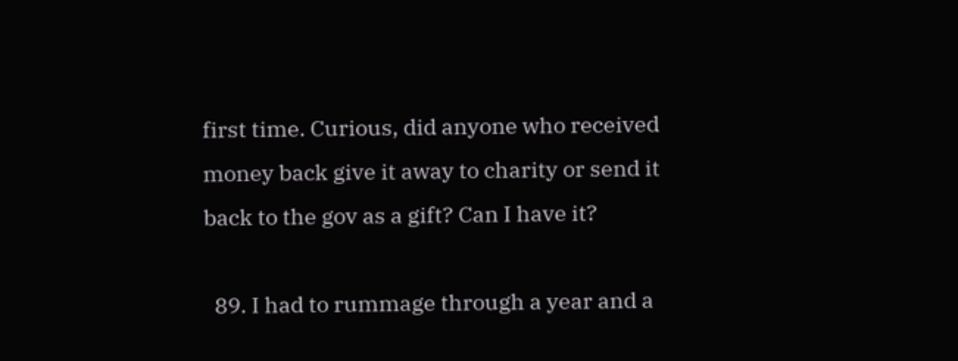first time. Curious, did anyone who received money back give it away to charity or send it back to the gov as a gift? Can I have it?

  89. I had to rummage through a year and a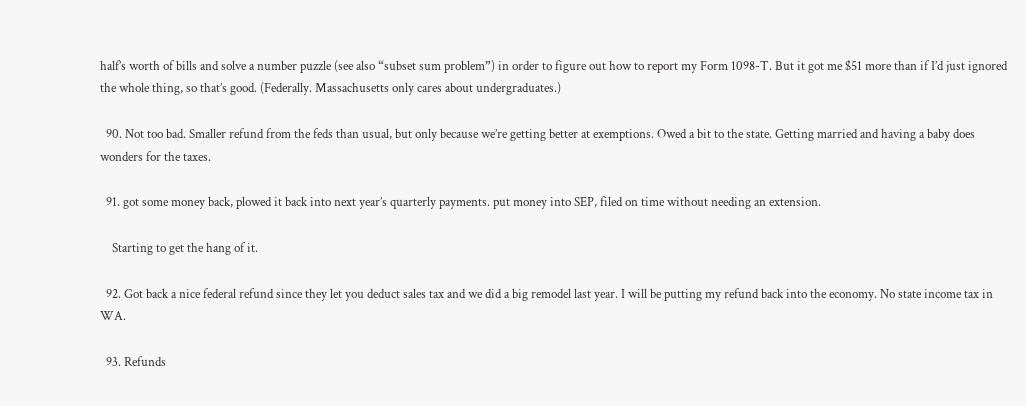half’s worth of bills and solve a number puzzle (see also “subset sum problem”) in order to figure out how to report my Form 1098-T. But it got me $51 more than if I’d just ignored the whole thing, so that’s good. (Federally. Massachusetts only cares about undergraduates.)

  90. Not too bad. Smaller refund from the feds than usual, but only because we’re getting better at exemptions. Owed a bit to the state. Getting married and having a baby does wonders for the taxes.

  91. got some money back, plowed it back into next year’s quarterly payments. put money into SEP, filed on time without needing an extension.

    Starting to get the hang of it.

  92. Got back a nice federal refund since they let you deduct sales tax and we did a big remodel last year. I will be putting my refund back into the economy. No state income tax in WA.

  93. Refunds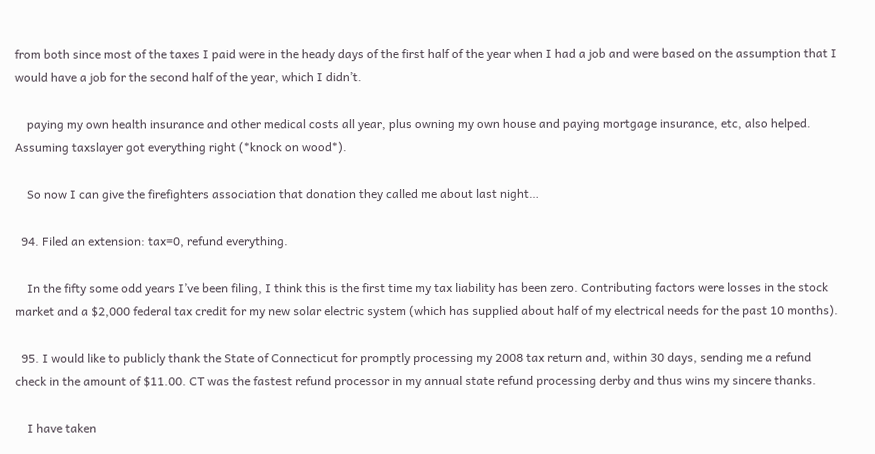from both since most of the taxes I paid were in the heady days of the first half of the year when I had a job and were based on the assumption that I would have a job for the second half of the year, which I didn’t.

    paying my own health insurance and other medical costs all year, plus owning my own house and paying mortgage insurance, etc, also helped. Assuming taxslayer got everything right (*knock on wood*).

    So now I can give the firefighters association that donation they called me about last night…

  94. Filed an extension: tax=0, refund everything.

    In the fifty some odd years I’ve been filing, I think this is the first time my tax liability has been zero. Contributing factors were losses in the stock market and a $2,000 federal tax credit for my new solar electric system (which has supplied about half of my electrical needs for the past 10 months).

  95. I would like to publicly thank the State of Connecticut for promptly processing my 2008 tax return and, within 30 days, sending me a refund check in the amount of $11.00. CT was the fastest refund processor in my annual state refund processing derby and thus wins my sincere thanks.

    I have taken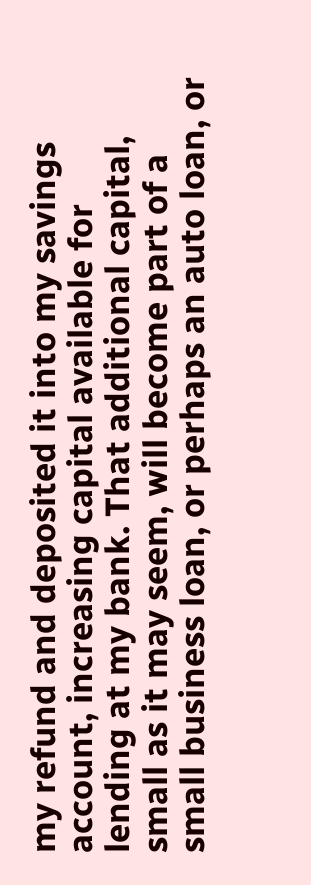my refund and deposited it into my savings account, increasing capital available for lending at my bank. That additional capital, small as it may seem, will become part of a small business loan, or perhaps an auto loan, or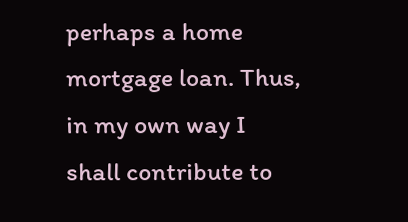perhaps a home mortgage loan. Thus, in my own way I shall contribute to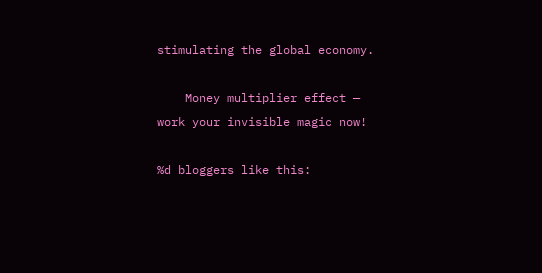stimulating the global economy.

    Money multiplier effect — work your invisible magic now!

%d bloggers like this: